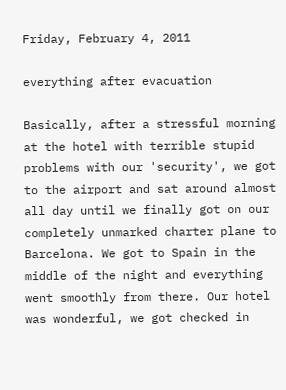Friday, February 4, 2011

everything after evacuation

Basically, after a stressful morning at the hotel with terrible stupid problems with our 'security', we got to the airport and sat around almost all day until we finally got on our completely unmarked charter plane to Barcelona. We got to Spain in the middle of the night and everything went smoothly from there. Our hotel was wonderful, we got checked in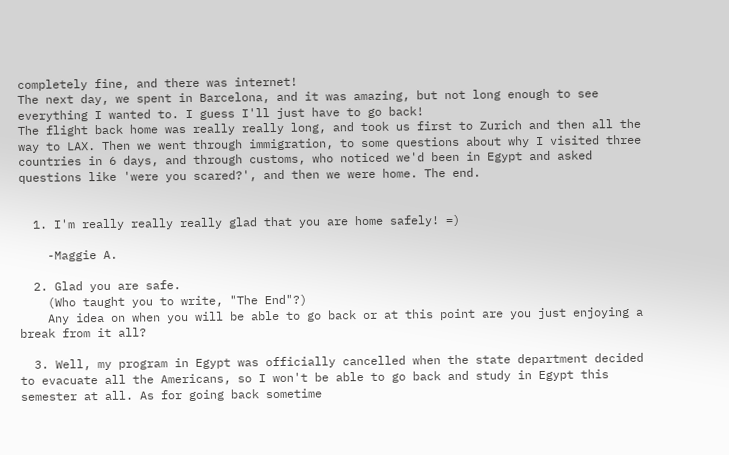completely fine, and there was internet!
The next day, we spent in Barcelona, and it was amazing, but not long enough to see everything I wanted to. I guess I'll just have to go back!
The flight back home was really really long, and took us first to Zurich and then all the way to LAX. Then we went through immigration, to some questions about why I visited three countries in 6 days, and through customs, who noticed we'd been in Egypt and asked questions like 'were you scared?', and then we were home. The end.


  1. I'm really really really glad that you are home safely! =)

    -Maggie A.

  2. Glad you are safe.
    (Who taught you to write, "The End"?)
    Any idea on when you will be able to go back or at this point are you just enjoying a break from it all?

  3. Well, my program in Egypt was officially cancelled when the state department decided to evacuate all the Americans, so I won't be able to go back and study in Egypt this semester at all. As for going back sometime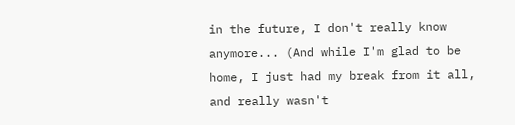in the future, I don't really know anymore... (And while I'm glad to be home, I just had my break from it all, and really wasn't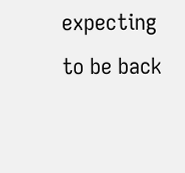expecting to be back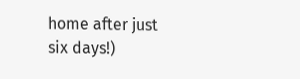home after just six days!)